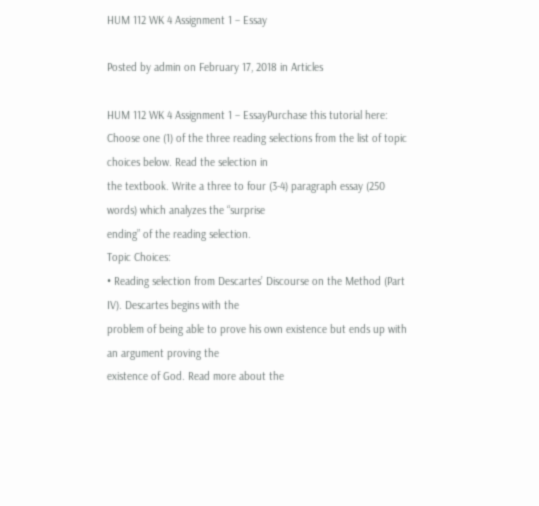HUM 112 WK 4 Assignment 1 – Essay

Posted by admin on February 17, 2018 in Articles

HUM 112 WK 4 Assignment 1 – EssayPurchase this tutorial here:
Choose one (1) of the three reading selections from the list of topic choices below. Read the selection in
the textbook. Write a three to four (3-4) paragraph essay (250 words) which analyzes the “surprise
ending” of the reading selection.
Topic Choices:
• Reading selection from Descartes’ Discourse on the Method (Part IV). Descartes begins with the
problem of being able to prove his own existence but ends up with an argument proving the
existence of God. Read more about the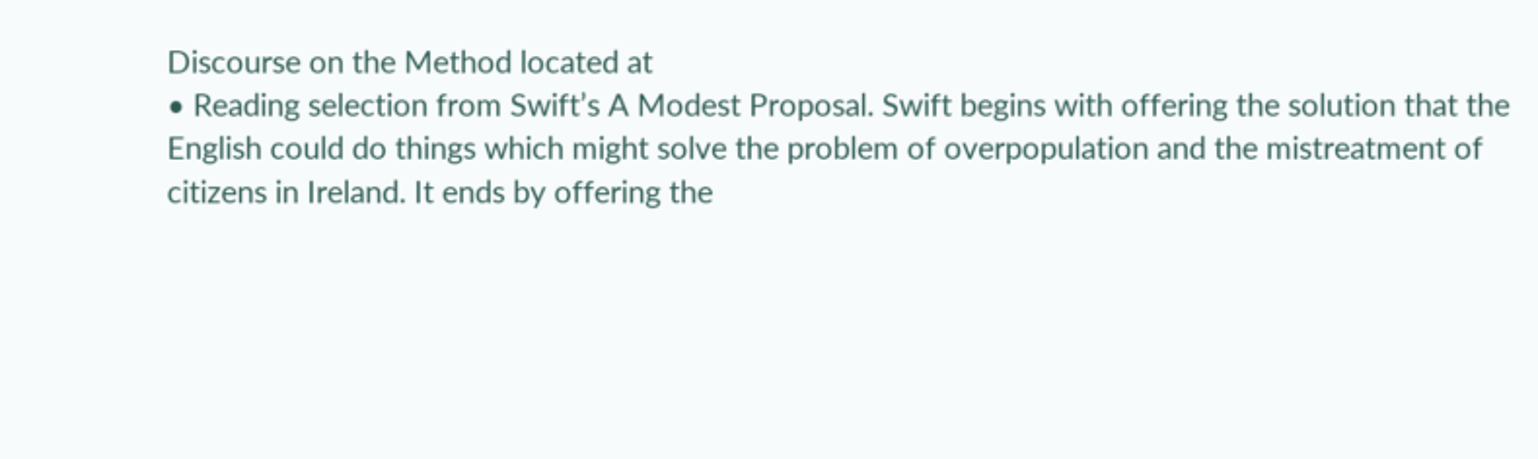Discourse on the Method located at
• Reading selection from Swift’s A Modest Proposal. Swift begins with offering the solution that the
English could do things which might solve the problem of overpopulation and the mistreatment of
citizens in Ireland. It ends by offering the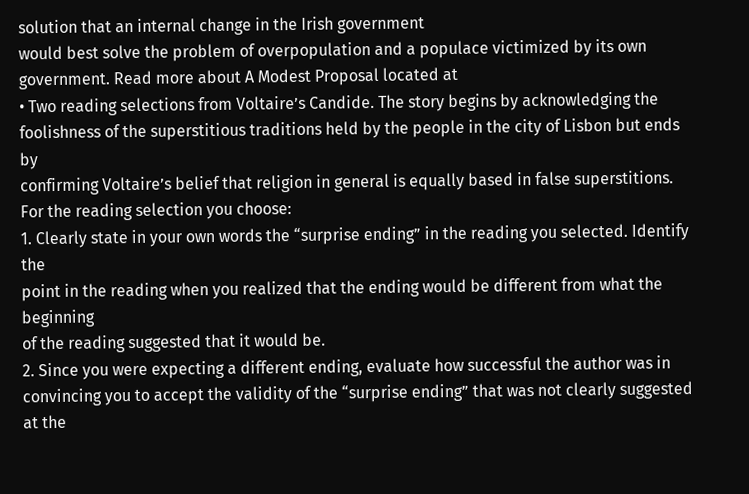solution that an internal change in the Irish government
would best solve the problem of overpopulation and a populace victimized by its own
government. Read more about A Modest Proposal located at
• Two reading selections from Voltaire’s Candide. The story begins by acknowledging the
foolishness of the superstitious traditions held by the people in the city of Lisbon but ends by
confirming Voltaire’s belief that religion in general is equally based in false superstitions.
For the reading selection you choose:
1. Clearly state in your own words the “surprise ending” in the reading you selected. Identify the
point in the reading when you realized that the ending would be different from what the beginning
of the reading suggested that it would be.
2. Since you were expecting a different ending, evaluate how successful the author was in
convincing you to accept the validity of the “surprise ending” that was not clearly suggested at the